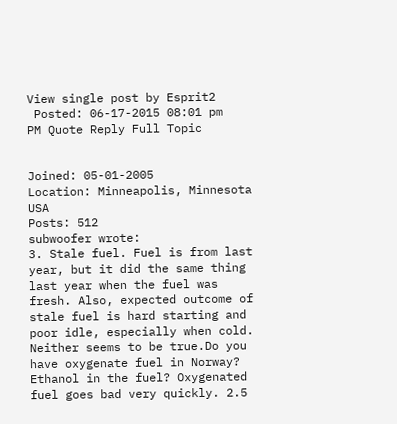View single post by Esprit2
 Posted: 06-17-2015 08:01 pm
PM Quote Reply Full Topic


Joined: 05-01-2005
Location: Minneapolis, Minnesota USA
Posts: 512
subwoofer wrote:
3. Stale fuel. Fuel is from last year, but it did the same thing last year when the fuel was fresh. Also, expected outcome of stale fuel is hard starting and poor idle, especially when cold. Neither seems to be true.Do you have oxygenate fuel in Norway? Ethanol in the fuel? Oxygenated fuel goes bad very quickly. 2.5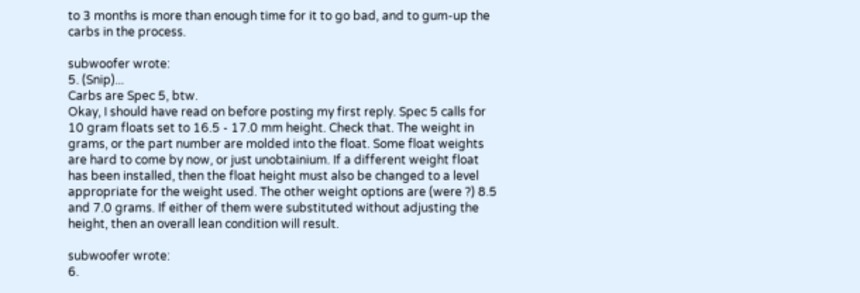to 3 months is more than enough time for it to go bad, and to gum-up the carbs in the process.

subwoofer wrote:
5. (Snip)...
Carbs are Spec 5, btw.
Okay, I should have read on before posting my first reply. Spec 5 calls for 10 gram floats set to 16.5 - 17.0 mm height. Check that. The weight in grams, or the part number are molded into the float. Some float weights are hard to come by now, or just unobtainium. If a different weight float has been installed, then the float height must also be changed to a level appropriate for the weight used. The other weight options are (were ?) 8.5 and 7.0 grams. If either of them were substituted without adjusting the height, then an overall lean condition will result.

subwoofer wrote:
6.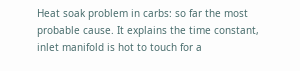Heat soak problem in carbs: so far the most probable cause. It explains the time constant, inlet manifold is hot to touch for a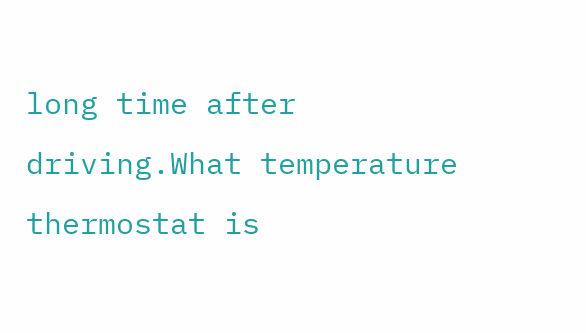long time after driving.What temperature thermostat is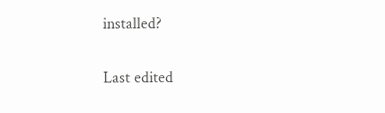installed?

Last edited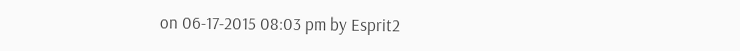on 06-17-2015 08:03 pm by Esprit2